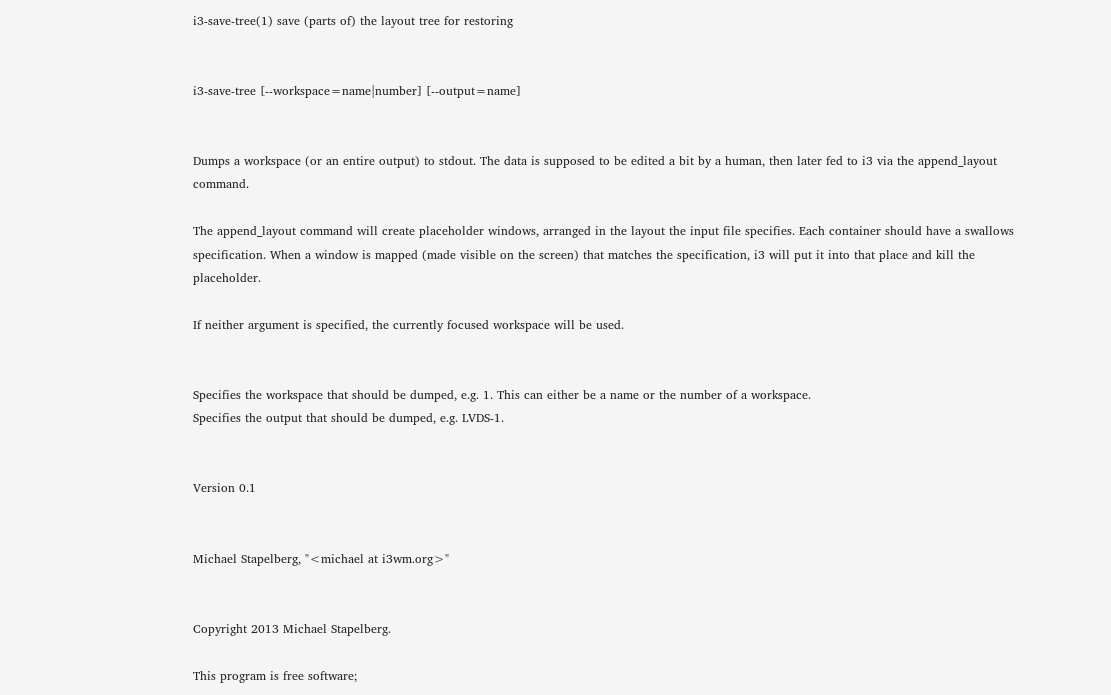i3-save-tree(1) save (parts of) the layout tree for restoring


i3-save-tree [--workspace=name|number] [--output=name]


Dumps a workspace (or an entire output) to stdout. The data is supposed to be edited a bit by a human, then later fed to i3 via the append_layout command.

The append_layout command will create placeholder windows, arranged in the layout the input file specifies. Each container should have a swallows specification. When a window is mapped (made visible on the screen) that matches the specification, i3 will put it into that place and kill the placeholder.

If neither argument is specified, the currently focused workspace will be used.


Specifies the workspace that should be dumped, e.g. 1. This can either be a name or the number of a workspace.
Specifies the output that should be dumped, e.g. LVDS-1.


Version 0.1


Michael Stapelberg, "<michael at i3wm.org>"


Copyright 2013 Michael Stapelberg.

This program is free software;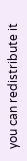you can redistribute it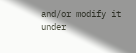and/or modify it under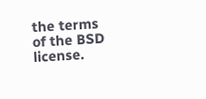the terms of the BSD license.